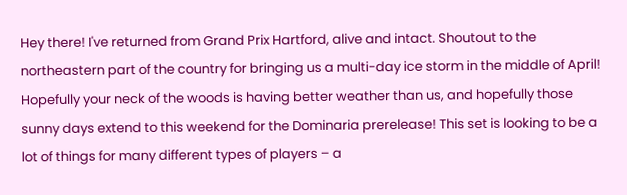Hey there! I've returned from Grand Prix Hartford, alive and intact. Shoutout to the northeastern part of the country for bringing us a multi-day ice storm in the middle of April! Hopefully your neck of the woods is having better weather than us, and hopefully those sunny days extend to this weekend for the Dominaria prerelease! This set is looking to be a lot of things for many different types of players – a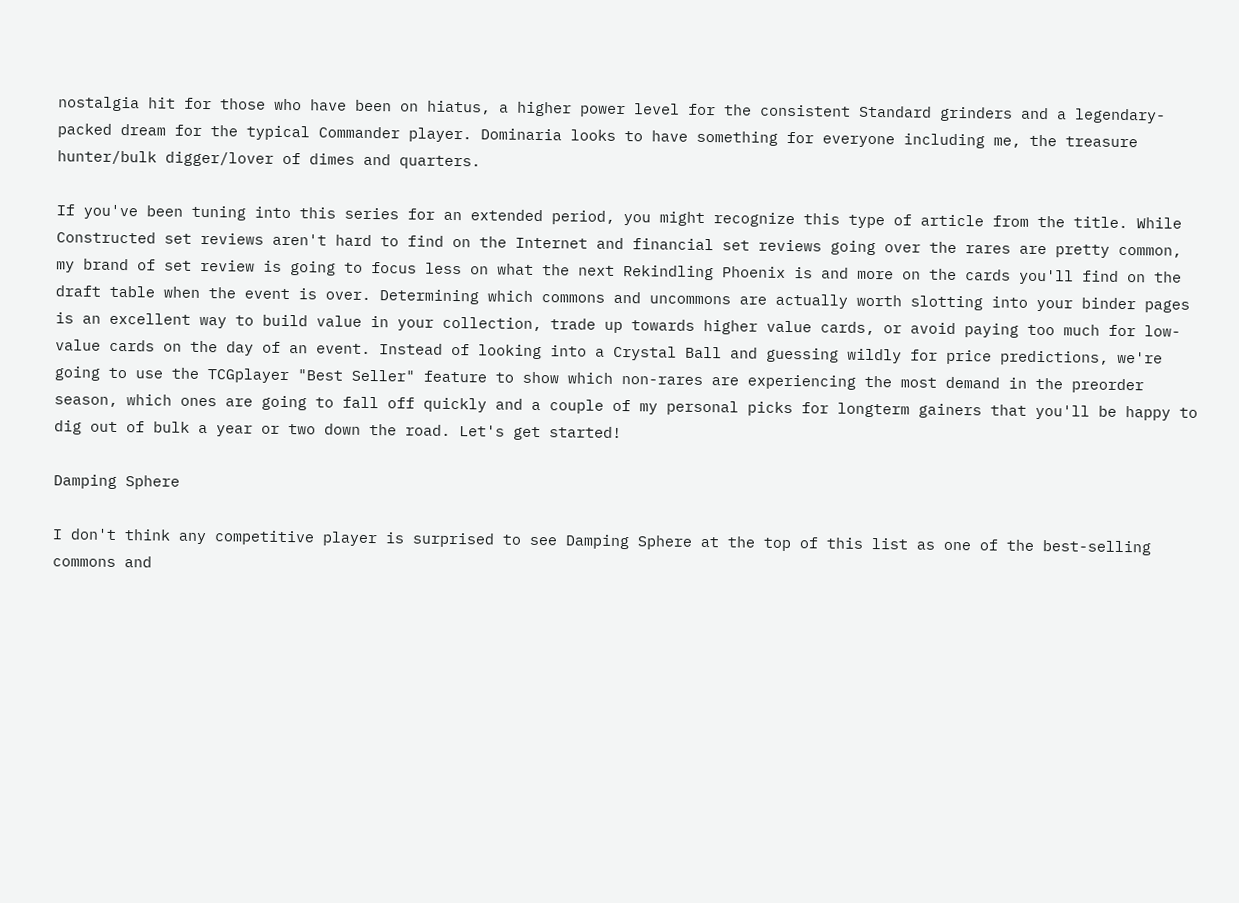nostalgia hit for those who have been on hiatus, a higher power level for the consistent Standard grinders and a legendary-packed dream for the typical Commander player. Dominaria looks to have something for everyone including me, the treasure hunter/bulk digger/lover of dimes and quarters.

If you've been tuning into this series for an extended period, you might recognize this type of article from the title. While Constructed set reviews aren't hard to find on the Internet and financial set reviews going over the rares are pretty common, my brand of set review is going to focus less on what the next Rekindling Phoenix is and more on the cards you'll find on the draft table when the event is over. Determining which commons and uncommons are actually worth slotting into your binder pages is an excellent way to build value in your collection, trade up towards higher value cards, or avoid paying too much for low-value cards on the day of an event. Instead of looking into a Crystal Ball and guessing wildly for price predictions, we're going to use the TCGplayer "Best Seller" feature to show which non-rares are experiencing the most demand in the preorder season, which ones are going to fall off quickly and a couple of my personal picks for longterm gainers that you'll be happy to dig out of bulk a year or two down the road. Let's get started!

Damping Sphere

I don't think any competitive player is surprised to see Damping Sphere at the top of this list as one of the best-selling commons and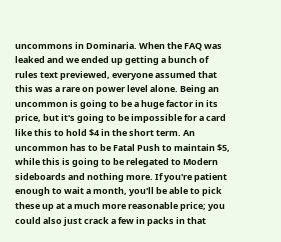uncommons in Dominaria. When the FAQ was leaked and we ended up getting a bunch of rules text previewed, everyone assumed that this was a rare on power level alone. Being an uncommon is going to be a huge factor in its price, but it's going to be impossible for a card like this to hold $4 in the short term. An uncommon has to be Fatal Push to maintain $5, while this is going to be relegated to Modern sideboards and nothing more. If you're patient enough to wait a month, you'll be able to pick these up at a much more reasonable price; you could also just crack a few in packs in that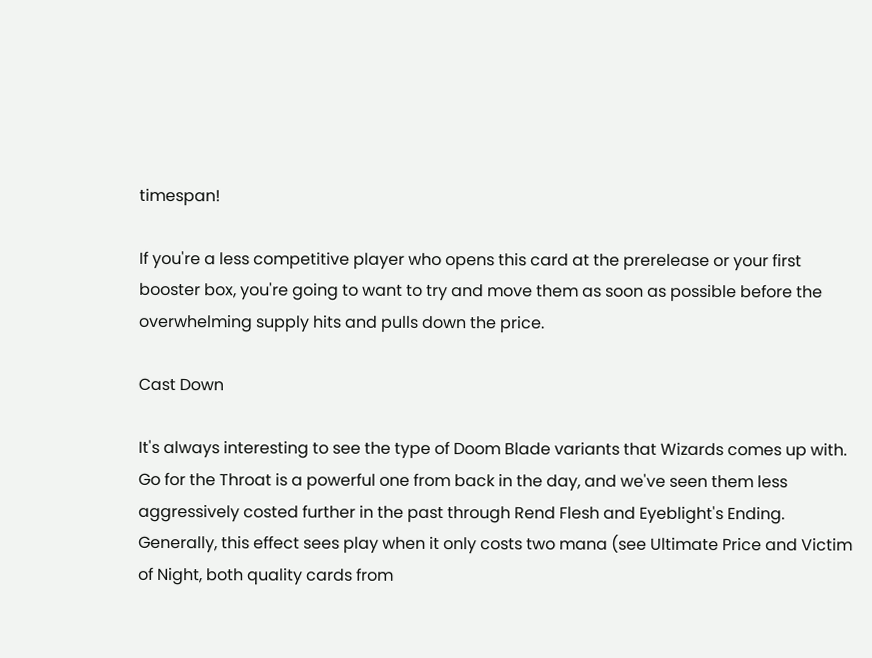timespan!

If you're a less competitive player who opens this card at the prerelease or your first booster box, you're going to want to try and move them as soon as possible before the overwhelming supply hits and pulls down the price.

Cast Down

It's always interesting to see the type of Doom Blade variants that Wizards comes up with. Go for the Throat is a powerful one from back in the day, and we've seen them less aggressively costed further in the past through Rend Flesh and Eyeblight's Ending. Generally, this effect sees play when it only costs two mana (see Ultimate Price and Victim of Night, both quality cards from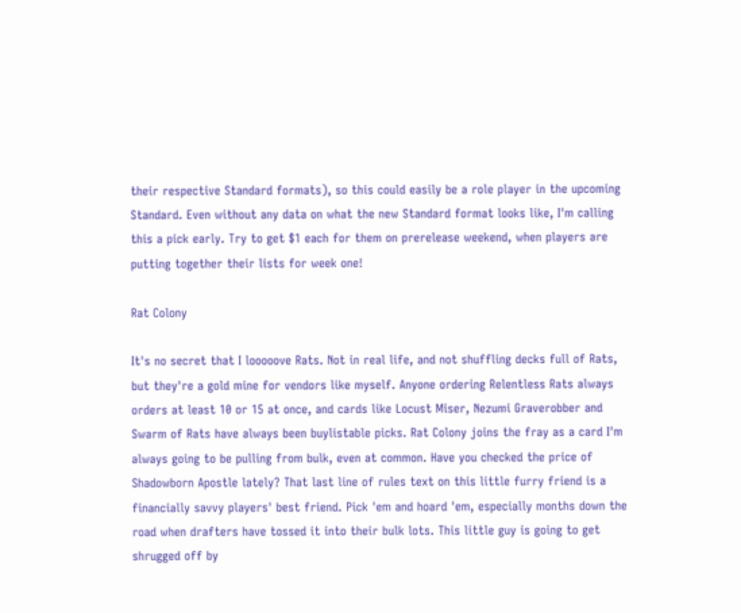their respective Standard formats), so this could easily be a role player in the upcoming Standard. Even without any data on what the new Standard format looks like, I'm calling this a pick early. Try to get $1 each for them on prerelease weekend, when players are putting together their lists for week one!

Rat Colony

It's no secret that I looooove Rats. Not in real life, and not shuffling decks full of Rats, but they're a gold mine for vendors like myself. Anyone ordering Relentless Rats always orders at least 10 or 15 at once, and cards like Locust Miser, Nezumi Graverobber and Swarm of Rats have always been buylistable picks. Rat Colony joins the fray as a card I'm always going to be pulling from bulk, even at common. Have you checked the price of Shadowborn Apostle lately? That last line of rules text on this little furry friend is a financially savvy players' best friend. Pick 'em and hoard 'em, especially months down the road when drafters have tossed it into their bulk lots. This little guy is going to get shrugged off by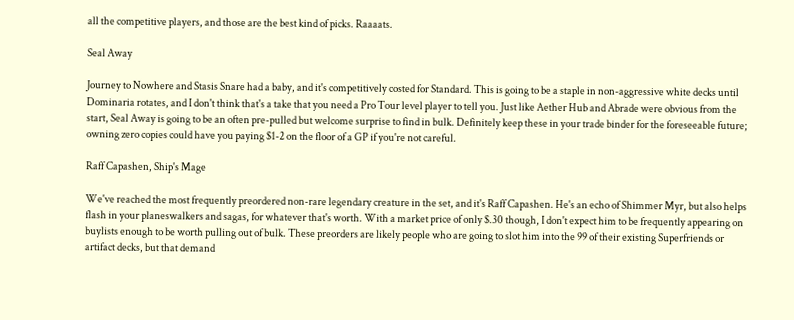all the competitive players, and those are the best kind of picks. Raaaats.

Seal Away

Journey to Nowhere and Stasis Snare had a baby, and it's competitively costed for Standard. This is going to be a staple in non-aggressive white decks until Dominaria rotates, and I don't think that's a take that you need a Pro Tour level player to tell you. Just like Aether Hub and Abrade were obvious from the start, Seal Away is going to be an often pre-pulled but welcome surprise to find in bulk. Definitely keep these in your trade binder for the foreseeable future; owning zero copies could have you paying $1-2 on the floor of a GP if you're not careful.

Raff Capashen, Ship's Mage

We've reached the most frequently preordered non-rare legendary creature in the set, and it's Raff Capashen. He's an echo of Shimmer Myr, but also helps flash in your planeswalkers and sagas, for whatever that's worth. With a market price of only $.30 though, I don't expect him to be frequently appearing on buylists enough to be worth pulling out of bulk. These preorders are likely people who are going to slot him into the 99 of their existing Superfriends or artifact decks, but that demand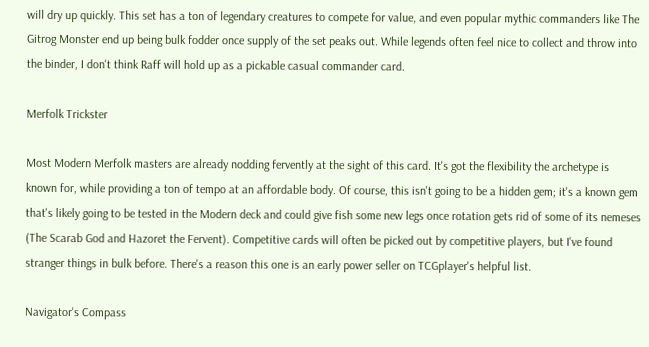will dry up quickly. This set has a ton of legendary creatures to compete for value, and even popular mythic commanders like The Gitrog Monster end up being bulk fodder once supply of the set peaks out. While legends often feel nice to collect and throw into the binder, I don't think Raff will hold up as a pickable casual commander card.

Merfolk Trickster

Most Modern Merfolk masters are already nodding fervently at the sight of this card. It's got the flexibility the archetype is known for, while providing a ton of tempo at an affordable body. Of course, this isn't going to be a hidden gem; it's a known gem that's likely going to be tested in the Modern deck and could give fish some new legs once rotation gets rid of some of its nemeses (The Scarab God and Hazoret the Fervent). Competitive cards will often be picked out by competitive players, but I've found stranger things in bulk before. There's a reason this one is an early power seller on TCGplayer's helpful list.

Navigator's Compass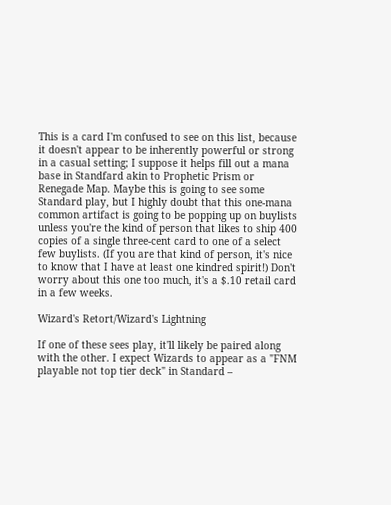This is a card I'm confused to see on this list, because it doesn't appear to be inherently powerful or strong in a casual setting; I suppose it helps fill out a mana base in Standfard akin to Prophetic Prism or Renegade Map. Maybe this is going to see some Standard play, but I highly doubt that this one-mana common artifact is going to be popping up on buylists unless you're the kind of person that likes to ship 400 copies of a single three-cent card to one of a select few buylists. (If you are that kind of person, it's nice to know that I have at least one kindred spirit!) Don't worry about this one too much, it's a $.10 retail card in a few weeks.

Wizard's Retort/Wizard's Lightning

If one of these sees play, it'll likely be paired along with the other. I expect Wizards to appear as a "FNM playable not top tier deck" in Standard –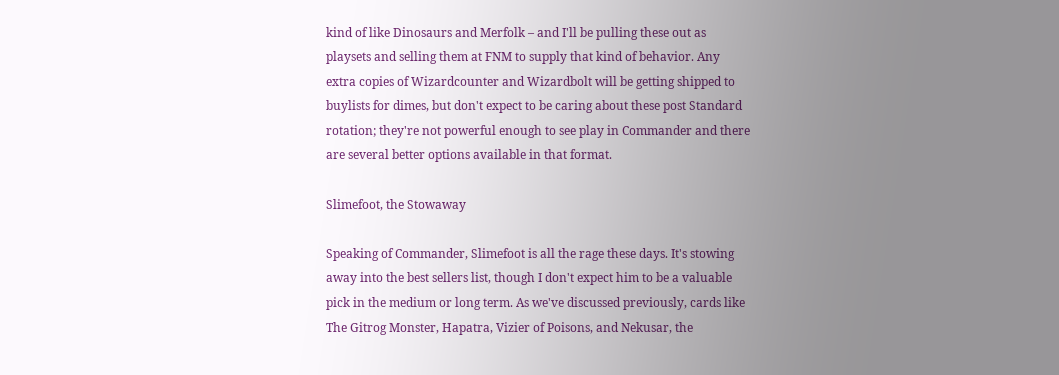kind of like Dinosaurs and Merfolk – and I'll be pulling these out as playsets and selling them at FNM to supply that kind of behavior. Any extra copies of Wizardcounter and Wizardbolt will be getting shipped to buylists for dimes, but don't expect to be caring about these post Standard rotation; they're not powerful enough to see play in Commander and there are several better options available in that format.

Slimefoot, the Stowaway

Speaking of Commander, Slimefoot is all the rage these days. It's stowing away into the best sellers list, though I don't expect him to be a valuable pick in the medium or long term. As we've discussed previously, cards like The Gitrog Monster, Hapatra, Vizier of Poisons, and Nekusar, the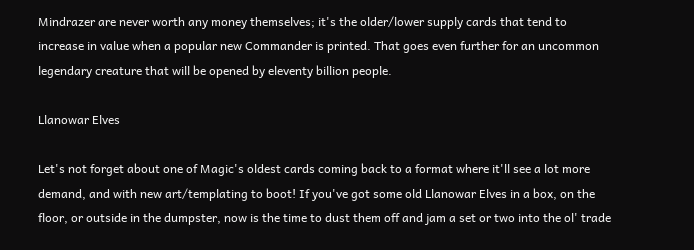Mindrazer are never worth any money themselves; it's the older/lower supply cards that tend to increase in value when a popular new Commander is printed. That goes even further for an uncommon legendary creature that will be opened by eleventy billion people.

Llanowar Elves

Let's not forget about one of Magic's oldest cards coming back to a format where it'll see a lot more demand, and with new art/templating to boot! If you've got some old Llanowar Elves in a box, on the floor, or outside in the dumpster, now is the time to dust them off and jam a set or two into the ol' trade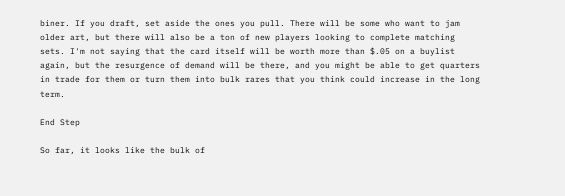biner. If you draft, set aside the ones you pull. There will be some who want to jam older art, but there will also be a ton of new players looking to complete matching sets. I'm not saying that the card itself will be worth more than $.05 on a buylist again, but the resurgence of demand will be there, and you might be able to get quarters in trade for them or turn them into bulk rares that you think could increase in the long term.

End Step

So far, it looks like the bulk of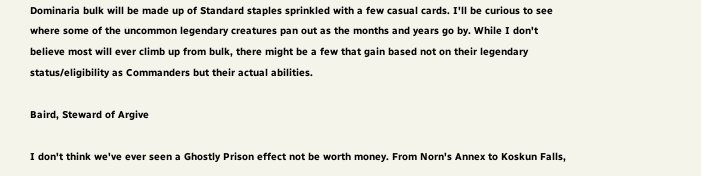Dominaria bulk will be made up of Standard staples sprinkled with a few casual cards. I'll be curious to see where some of the uncommon legendary creatures pan out as the months and years go by. While I don't believe most will ever climb up from bulk, there might be a few that gain based not on their legendary status/eligibility as Commanders but their actual abilities.

Baird, Steward of Argive

I don't think we've ever seen a Ghostly Prison effect not be worth money. From Norn's Annex to Koskun Falls,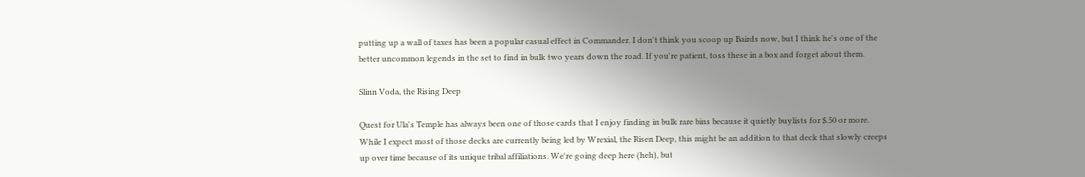putting up a wall of taxes has been a popular casual effect in Commander. I don't think you scoop up Bairds now, but I think he's one of the better uncommon legends in the set to find in bulk two years down the road. If you're patient, toss these in a box and forget about them.

Slinn Voda, the Rising Deep

Quest for Ula's Temple has always been one of those cards that I enjoy finding in bulk rare bins because it quietly buylists for $.50 or more. While I expect most of those decks are currently being led by Wrexial, the Risen Deep, this might be an addition to that deck that slowly creeps up over time because of its unique tribal affiliations. We're going deep here (heh), but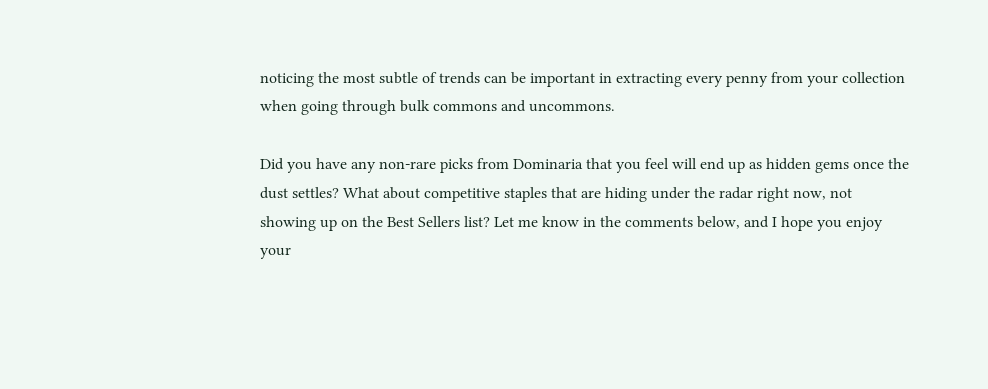noticing the most subtle of trends can be important in extracting every penny from your collection when going through bulk commons and uncommons.

Did you have any non-rare picks from Dominaria that you feel will end up as hidden gems once the dust settles? What about competitive staples that are hiding under the radar right now, not showing up on the Best Sellers list? Let me know in the comments below, and I hope you enjoy your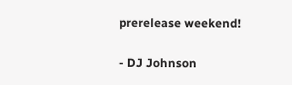prerelease weekend!

- DJ Johnson